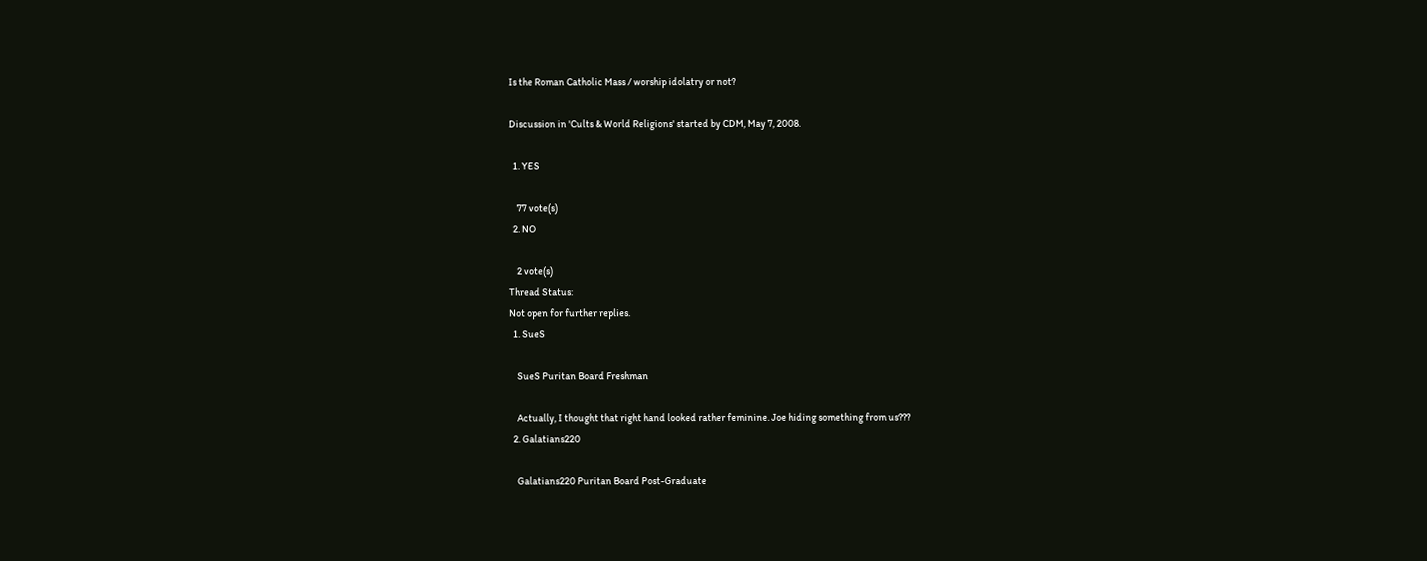Is the Roman Catholic Mass / worship idolatry or not?

Discussion in 'Cults & World Religions' started by CDM, May 7, 2008.

  1. YES

    77 vote(s)
  2. NO

    2 vote(s)
Thread Status:
Not open for further replies.
  1. SueS

    SueS Puritan Board Freshman

    Actually, I thought that right hand looked rather feminine. Joe hiding something from us???
  2. Galatians220

    Galatians220 Puritan Board Post-Graduate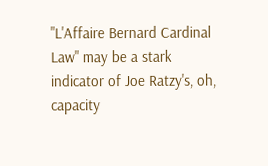"L'Affaire Bernard Cardinal Law" may be a stark indicator of Joe Ratzy's, oh, capacity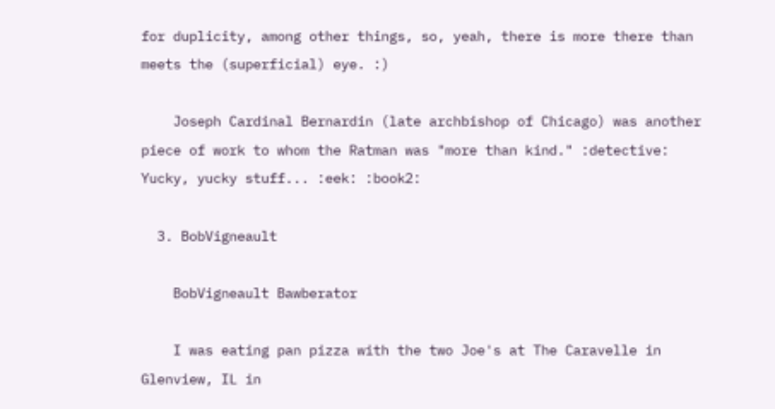for duplicity, among other things, so, yeah, there is more there than meets the (superficial) eye. :)

    Joseph Cardinal Bernardin (late archbishop of Chicago) was another piece of work to whom the Ratman was "more than kind." :detective: Yucky, yucky stuff... :eek: :book2:

  3. BobVigneault

    BobVigneault Bawberator

    I was eating pan pizza with the two Joe's at The Caravelle in Glenview, IL in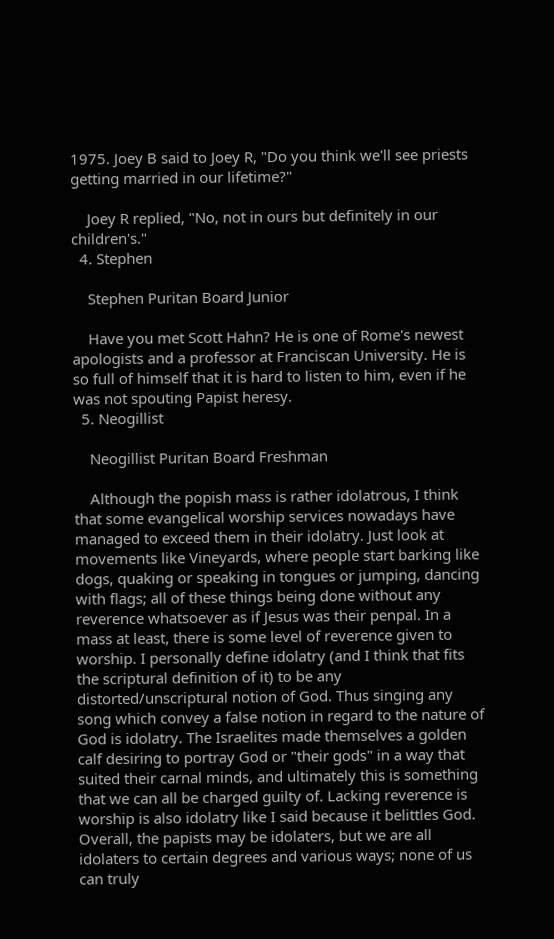1975. Joey B said to Joey R, "Do you think we'll see priests getting married in our lifetime?"

    Joey R replied, "No, not in ours but definitely in our children's."
  4. Stephen

    Stephen Puritan Board Junior

    Have you met Scott Hahn? He is one of Rome's newest apologists and a professor at Franciscan University. He is so full of himself that it is hard to listen to him, even if he was not spouting Papist heresy.
  5. Neogillist

    Neogillist Puritan Board Freshman

    Although the popish mass is rather idolatrous, I think that some evangelical worship services nowadays have managed to exceed them in their idolatry. Just look at movements like Vineyards, where people start barking like dogs, quaking or speaking in tongues or jumping, dancing with flags; all of these things being done without any reverence whatsoever as if Jesus was their penpal. In a mass at least, there is some level of reverence given to worship. I personally define idolatry (and I think that fits the scriptural definition of it) to be any distorted/unscriptural notion of God. Thus singing any song which convey a false notion in regard to the nature of God is idolatry. The Israelites made themselves a golden calf desiring to portray God or "their gods" in a way that suited their carnal minds, and ultimately this is something that we can all be charged guilty of. Lacking reverence is worship is also idolatry like I said because it belittles God. Overall, the papists may be idolaters, but we are all idolaters to certain degrees and various ways; none of us can truly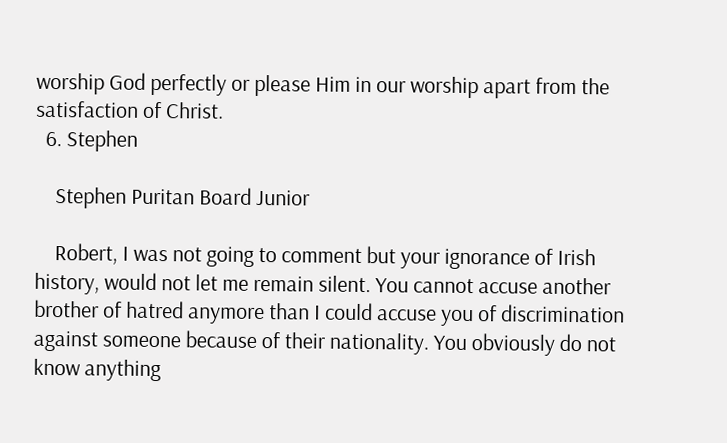worship God perfectly or please Him in our worship apart from the satisfaction of Christ.
  6. Stephen

    Stephen Puritan Board Junior

    Robert, I was not going to comment but your ignorance of Irish history, would not let me remain silent. You cannot accuse another brother of hatred anymore than I could accuse you of discrimination against someone because of their nationality. You obviously do not know anything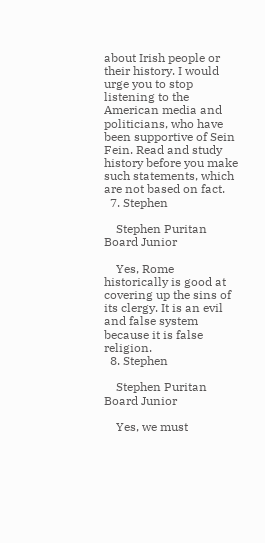about Irish people or their history. I would urge you to stop listening to the American media and politicians, who have been supportive of Sein Fein. Read and study history before you make such statements, which are not based on fact.
  7. Stephen

    Stephen Puritan Board Junior

    Yes, Rome historically is good at covering up the sins of its clergy. It is an evil and false system because it is false religion.
  8. Stephen

    Stephen Puritan Board Junior

    Yes, we must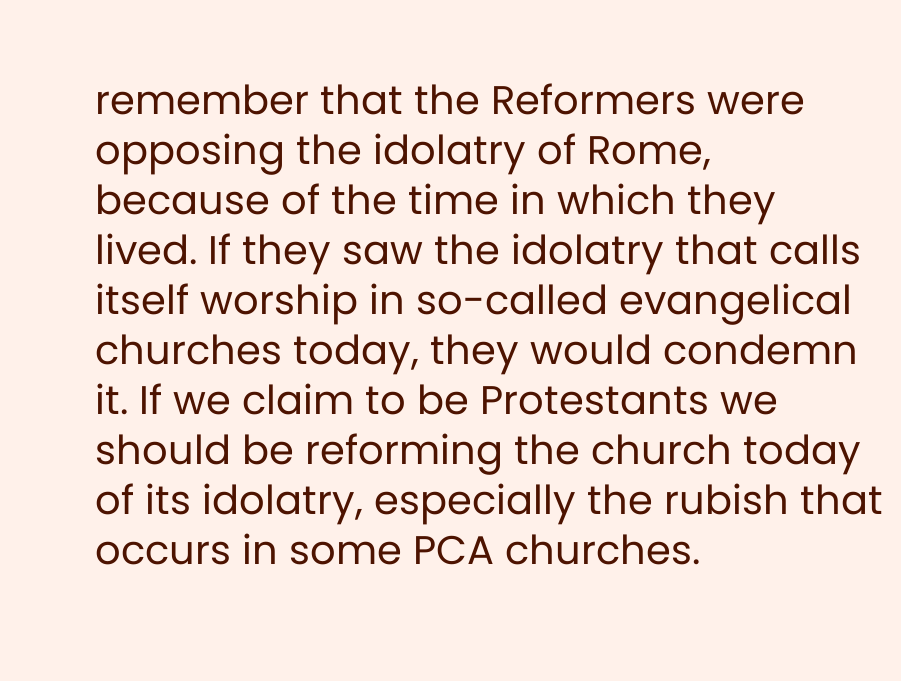remember that the Reformers were opposing the idolatry of Rome, because of the time in which they lived. If they saw the idolatry that calls itself worship in so-called evangelical churches today, they would condemn it. If we claim to be Protestants we should be reforming the church today of its idolatry, especially the rubish that occurs in some PCA churches.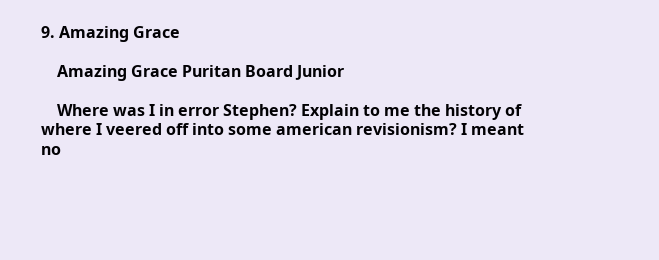9. Amazing Grace

    Amazing Grace Puritan Board Junior

    Where was I in error Stephen? Explain to me the history of where I veered off into some american revisionism? I meant no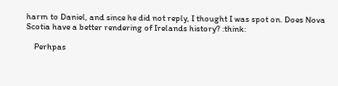harm to Daniel, and since he did not reply, I thought I was spot on. Does Nova Scotia have a better rendering of Irelands history? :think:

    Perhpas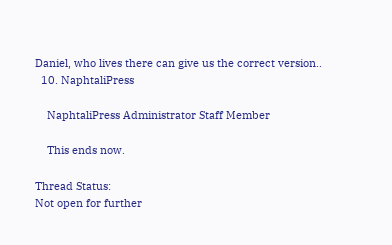Daniel, who lives there can give us the correct version..
  10. NaphtaliPress

    NaphtaliPress Administrator Staff Member

    This ends now.

Thread Status:
Not open for further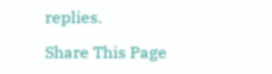replies.

Share This Page